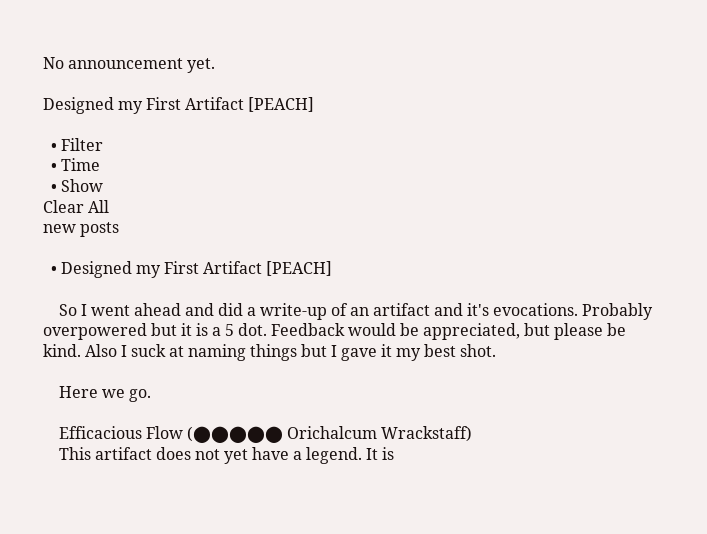No announcement yet.

Designed my First Artifact [PEACH]

  • Filter
  • Time
  • Show
Clear All
new posts

  • Designed my First Artifact [PEACH]

    So I went ahead and did a write-up of an artifact and it's evocations. Probably overpowered but it is a 5 dot. Feedback would be appreciated, but please be kind. Also I suck at naming things but I gave it my best shot.

    Here we go.

    Efficacious Flow (⬤⬤⬤⬤⬤ Orichalcum Wrackstaff)
    This artifact does not yet have a legend. It is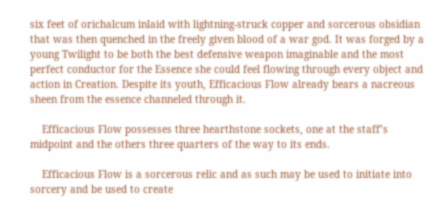six feet of orichalcum inlaid with lightning-struck copper and sorcerous obsidian that was then quenched in the freely given blood of a war god. It was forged by a young Twilight to be both the best defensive weapon imaginable and the most perfect conductor for the Essence she could feel flowing through every object and action in Creation. Despite its youth, Efficacious Flow already bears a nacreous sheen from the essence channeled through it.

    Efficacious Flow possesses three hearthstone sockets, one at the staff’s midpoint and the others three quarters of the way to its ends.

    Efficacious Flow is a sorcerous relic and as such may be used to initiate into sorcery and be used to create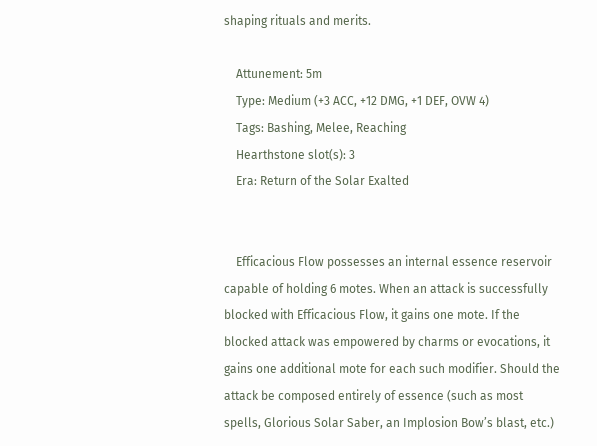shaping rituals and merits.

    Attunement: 5m
    Type: Medium (+3 ACC, +12 DMG, +1 DEF, OVW 4)
    Tags: Bashing, Melee, Reaching
    Hearthstone slot(s): 3
    Era: Return of the Solar Exalted


    Efficacious Flow possesses an internal essence reservoir capable of holding 6 motes. When an attack is successfully blocked with Efficacious Flow, it gains one mote. If the blocked attack was empowered by charms or evocations, it gains one additional mote for each such modifier. Should the attack be composed entirely of essence (such as most spells, Glorious Solar Saber, an Implosion Bow’s blast, etc.)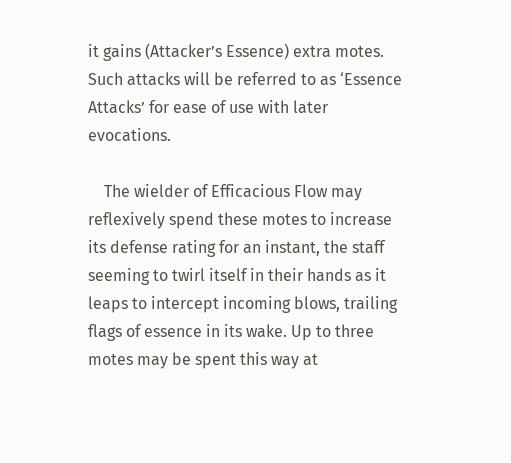it gains (Attacker’s Essence) extra motes. Such attacks will be referred to as ‘Essence Attacks’ for ease of use with later evocations.

    The wielder of Efficacious Flow may reflexively spend these motes to increase its defense rating for an instant, the staff seeming to twirl itself in their hands as it leaps to intercept incoming blows, trailing flags of essence in its wake. Up to three motes may be spent this way at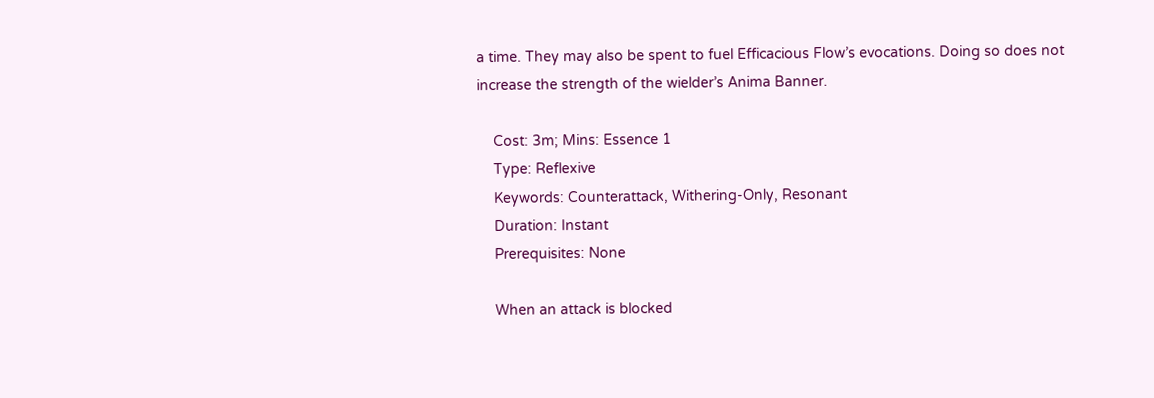a time. They may also be spent to fuel Efficacious Flow’s evocations. Doing so does not increase the strength of the wielder’s Anima Banner.

    Cost: 3m; Mins: Essence 1
    Type: Reflexive
    Keywords: Counterattack, Withering-Only, Resonant
    Duration: Instant
    Prerequisites: None

    When an attack is blocked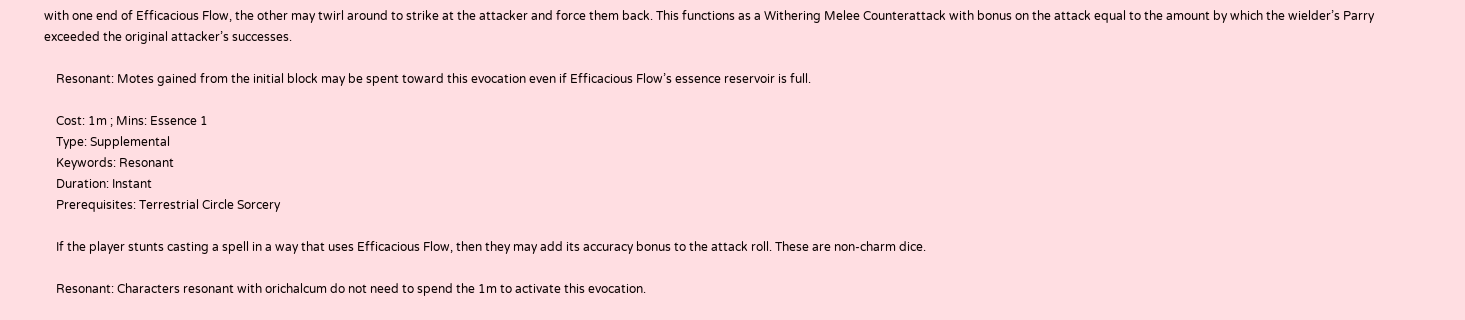with one end of Efficacious Flow, the other may twirl around to strike at the attacker and force them back. This functions as a Withering Melee Counterattack with bonus on the attack equal to the amount by which the wielder’s Parry exceeded the original attacker’s successes.

    Resonant: Motes gained from the initial block may be spent toward this evocation even if Efficacious Flow’s essence reservoir is full.

    Cost: 1m ; Mins: Essence 1
    Type: Supplemental
    Keywords: Resonant
    Duration: Instant
    Prerequisites: Terrestrial Circle Sorcery

    If the player stunts casting a spell in a way that uses Efficacious Flow, then they may add its accuracy bonus to the attack roll. These are non-charm dice.

    Resonant: Characters resonant with orichalcum do not need to spend the 1m to activate this evocation.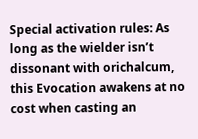Special activation rules: As long as the wielder isn’t dissonant with orichalcum, this Evocation awakens at no cost when casting an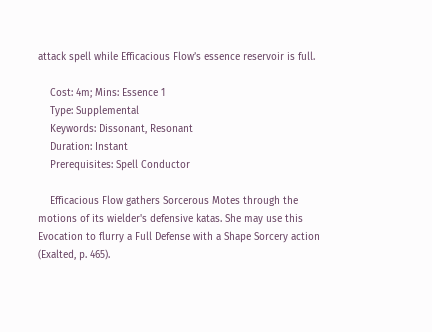attack spell while Efficacious Flow’s essence reservoir is full.

    Cost: 4m; Mins: Essence 1
    Type: Supplemental
    Keywords: Dissonant, Resonant
    Duration: Instant
    Prerequisites: Spell Conductor

    Efficacious Flow gathers Sorcerous Motes through the motions of its wielder's defensive katas. She may use this Evocation to flurry a Full Defense with a Shape Sorcery action (Exalted, p. 465).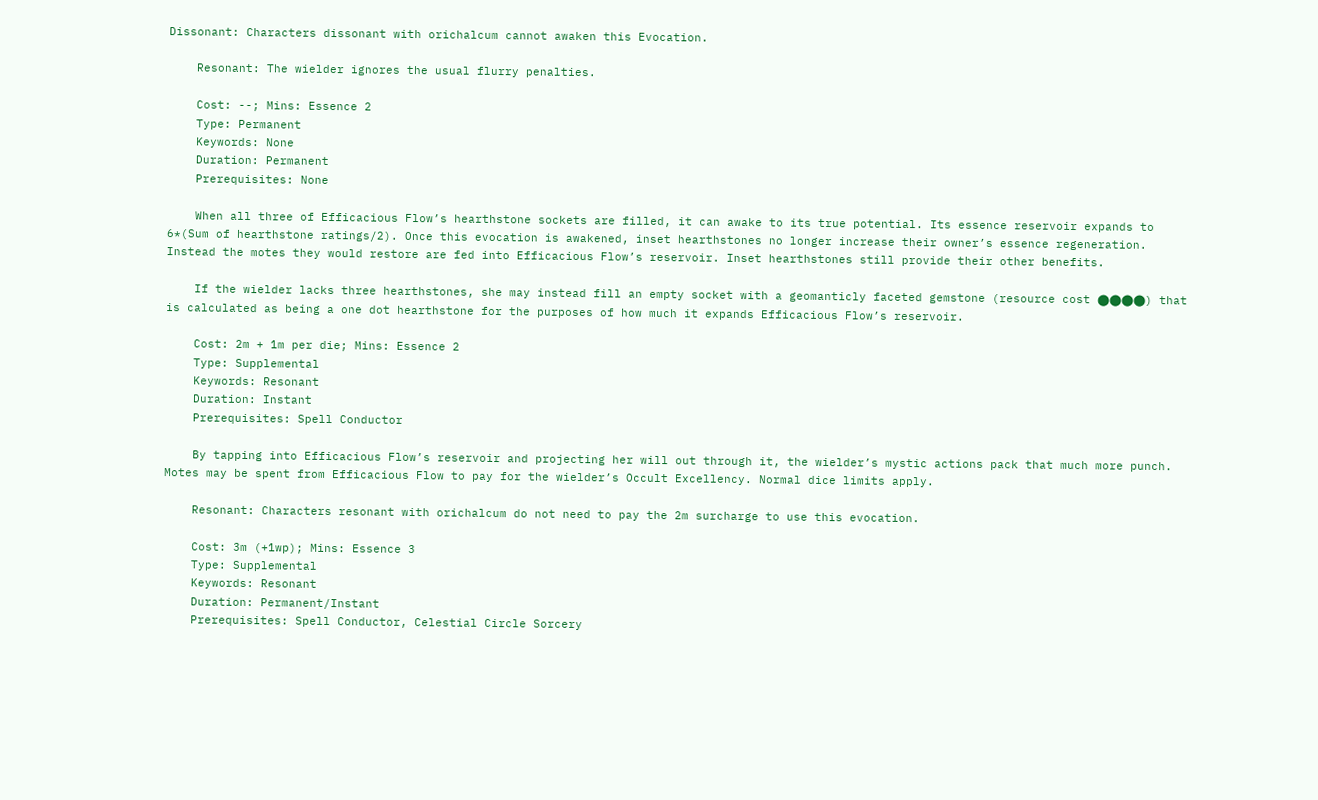Dissonant: Characters dissonant with orichalcum cannot awaken this Evocation.

    Resonant: The wielder ignores the usual flurry penalties.

    Cost: --; Mins: Essence 2
    Type: Permanent
    Keywords: None
    Duration: Permanent
    Prerequisites: None

    When all three of Efficacious Flow’s hearthstone sockets are filled, it can awake to its true potential. Its essence reservoir expands to 6*(Sum of hearthstone ratings/2). Once this evocation is awakened, inset hearthstones no longer increase their owner’s essence regeneration. Instead the motes they would restore are fed into Efficacious Flow’s reservoir. Inset hearthstones still provide their other benefits.

    If the wielder lacks three hearthstones, she may instead fill an empty socket with a geomanticly faceted gemstone (resource cost ⬤⬤⬤⬤) that is calculated as being a one dot hearthstone for the purposes of how much it expands Efficacious Flow’s reservoir.

    Cost: 2m + 1m per die; Mins: Essence 2
    Type: Supplemental
    Keywords: Resonant
    Duration: Instant
    Prerequisites: Spell Conductor

    By tapping into Efficacious Flow’s reservoir and projecting her will out through it, the wielder’s mystic actions pack that much more punch. Motes may be spent from Efficacious Flow to pay for the wielder’s Occult Excellency. Normal dice limits apply.

    Resonant: Characters resonant with orichalcum do not need to pay the 2m surcharge to use this evocation.

    Cost: 3m (+1wp); Mins: Essence 3
    Type: Supplemental
    Keywords: Resonant
    Duration: Permanent/Instant
    Prerequisites: Spell Conductor, Celestial Circle Sorcery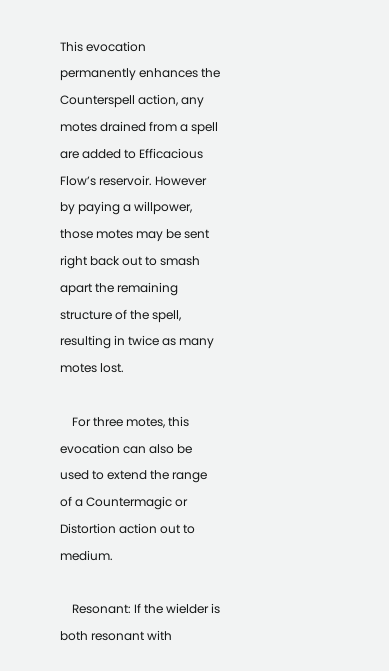This evocation permanently enhances the Counterspell action, any motes drained from a spell are added to Efficacious Flow’s reservoir. However by paying a willpower, those motes may be sent right back out to smash apart the remaining structure of the spell, resulting in twice as many motes lost.

    For three motes, this evocation can also be used to extend the range of a Countermagic or Distortion action out to medium.

    Resonant: If the wielder is both resonant with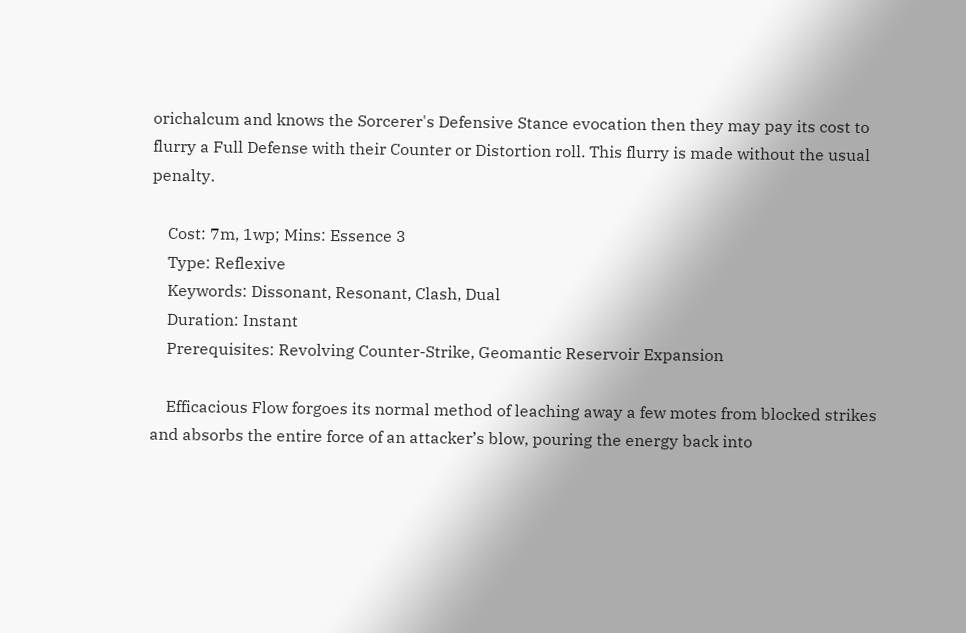orichalcum and knows the Sorcerer's Defensive Stance evocation then they may pay its cost to flurry a Full Defense with their Counter or Distortion roll. This flurry is made without the usual penalty.

    Cost: 7m, 1wp; Mins: Essence 3
    Type: Reflexive
    Keywords: Dissonant, Resonant, Clash, Dual
    Duration: Instant
    Prerequisites: Revolving Counter-Strike, Geomantic Reservoir Expansion

    Efficacious Flow forgoes its normal method of leaching away a few motes from blocked strikes and absorbs the entire force of an attacker’s blow, pouring the energy back into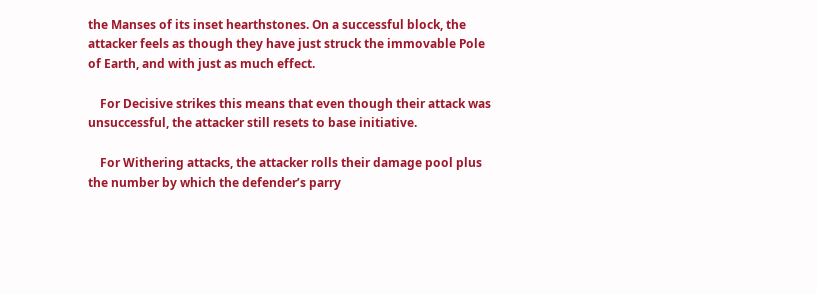the Manses of its inset hearthstones. On a successful block, the attacker feels as though they have just struck the immovable Pole of Earth, and with just as much effect.

    For Decisive strikes this means that even though their attack was unsuccessful, the attacker still resets to base initiative.

    For Withering attacks, the attacker rolls their damage pool plus the number by which the defender’s parry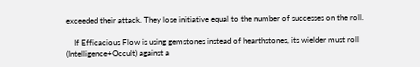exceeded their attack. They lose initiative equal to the number of successes on the roll.

    If Efficacious Flow is using gemstones instead of hearthstones, its wielder must roll (Intelligence+Occult) against a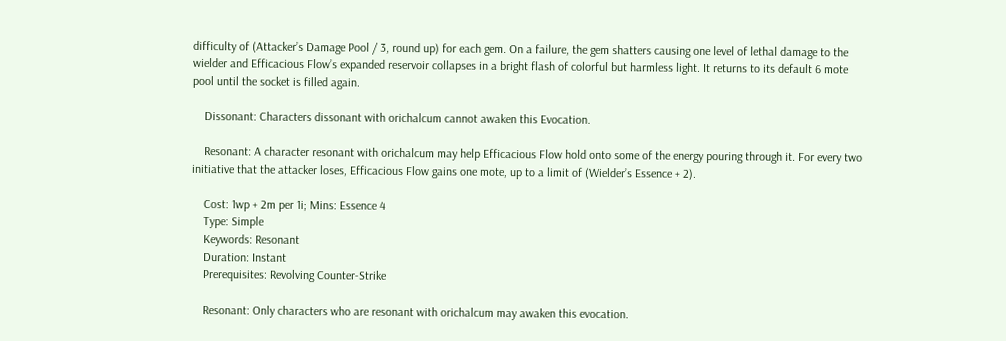difficulty of (Attacker’s Damage Pool / 3, round up) for each gem. On a failure, the gem shatters causing one level of lethal damage to the wielder and Efficacious Flow’s expanded reservoir collapses in a bright flash of colorful but harmless light. It returns to its default 6 mote pool until the socket is filled again.

    Dissonant: Characters dissonant with orichalcum cannot awaken this Evocation.

    Resonant: A character resonant with orichalcum may help Efficacious Flow hold onto some of the energy pouring through it. For every two initiative that the attacker loses, Efficacious Flow gains one mote, up to a limit of (Wielder’s Essence + 2).

    Cost: 1wp + 2m per 1i; Mins: Essence 4
    Type: Simple
    Keywords: Resonant
    Duration: Instant
    Prerequisites: Revolving Counter-Strike

    Resonant: Only characters who are resonant with orichalcum may awaken this evocation.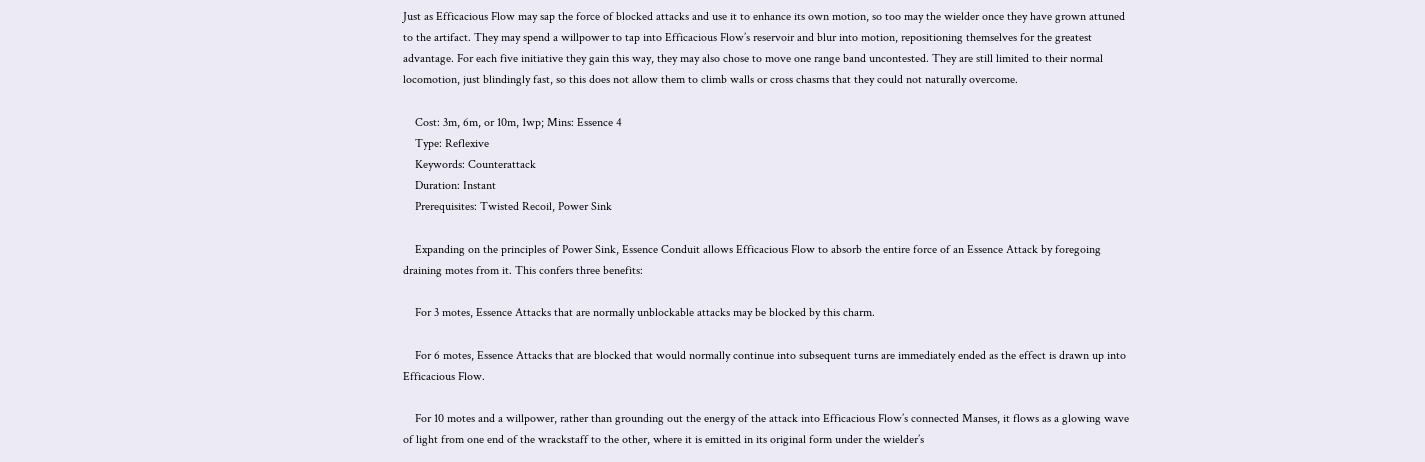Just as Efficacious Flow may sap the force of blocked attacks and use it to enhance its own motion, so too may the wielder once they have grown attuned to the artifact. They may spend a willpower to tap into Efficacious Flow’s reservoir and blur into motion, repositioning themselves for the greatest advantage. For each five initiative they gain this way, they may also chose to move one range band uncontested. They are still limited to their normal locomotion, just blindingly fast, so this does not allow them to climb walls or cross chasms that they could not naturally overcome.

    Cost: 3m, 6m, or 10m, 1wp; Mins: Essence 4
    Type: Reflexive
    Keywords: Counterattack
    Duration: Instant
    Prerequisites: Twisted Recoil, Power Sink

    Expanding on the principles of Power Sink, Essence Conduit allows Efficacious Flow to absorb the entire force of an Essence Attack by foregoing draining motes from it. This confers three benefits:

    For 3 motes, Essence Attacks that are normally unblockable attacks may be blocked by this charm.

    For 6 motes, Essence Attacks that are blocked that would normally continue into subsequent turns are immediately ended as the effect is drawn up into Efficacious Flow.

    For 10 motes and a willpower, rather than grounding out the energy of the attack into Efficacious Flow’s connected Manses, it flows as a glowing wave of light from one end of the wrackstaff to the other, where it is emitted in its original form under the wielder’s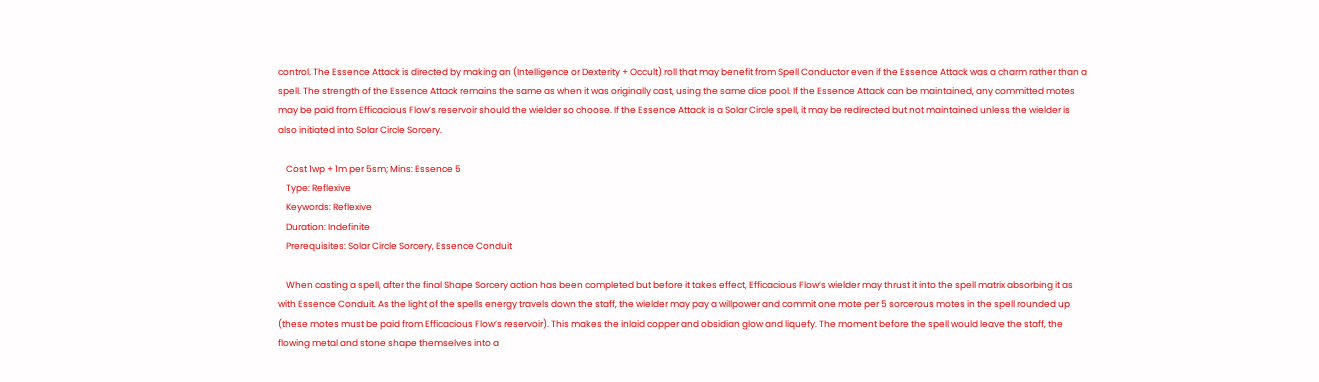control. The Essence Attack is directed by making an (Intelligence or Dexterity + Occult) roll that may benefit from Spell Conductor even if the Essence Attack was a charm rather than a spell. The strength of the Essence Attack remains the same as when it was originally cast, using the same dice pool. If the Essence Attack can be maintained, any committed motes may be paid from Efficacious Flow’s reservoir should the wielder so choose. If the Essence Attack is a Solar Circle spell, it may be redirected but not maintained unless the wielder is also initiated into Solar Circle Sorcery.

    Cost 1wp + 1m per 5sm; Mins: Essence 5
    Type: Reflexive
    Keywords: Reflexive
    Duration: Indefinite
    Prerequisites: Solar Circle Sorcery, Essence Conduit

    When casting a spell, after the final Shape Sorcery action has been completed but before it takes effect, Efficacious Flow’s wielder may thrust it into the spell matrix absorbing it as with Essence Conduit. As the light of the spells energy travels down the staff, the wielder may pay a willpower and commit one mote per 5 sorcerous motes in the spell rounded up (these motes must be paid from Efficacious Flow’s reservoir). This makes the inlaid copper and obsidian glow and liquefy. The moment before the spell would leave the staff, the flowing metal and stone shape themselves into a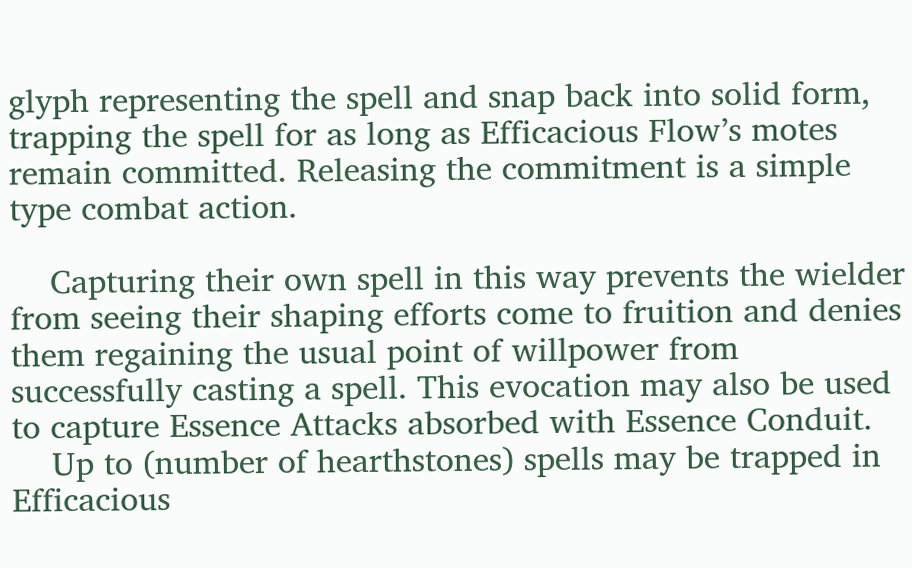glyph representing the spell and snap back into solid form, trapping the spell for as long as Efficacious Flow’s motes remain committed. Releasing the commitment is a simple type combat action.

    Capturing their own spell in this way prevents the wielder from seeing their shaping efforts come to fruition and denies them regaining the usual point of willpower from successfully casting a spell. This evocation may also be used to capture Essence Attacks absorbed with Essence Conduit.
    Up to (number of hearthstones) spells may be trapped in Efficacious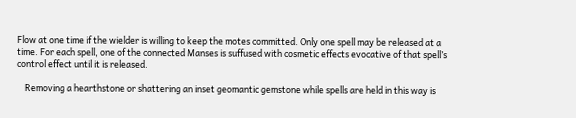Flow at one time if the wielder is willing to keep the motes committed. Only one spell may be released at a time. For each spell, one of the connected Manses is suffused with cosmetic effects evocative of that spell’s control effect until it is released.

    Removing a hearthstone or shattering an inset geomantic gemstone while spells are held in this way is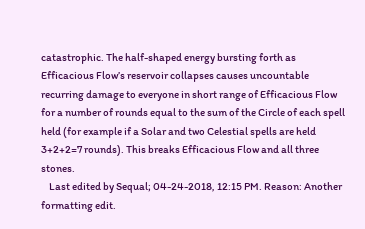catastrophic. The half-shaped energy bursting forth as Efficacious Flow’s reservoir collapses causes uncountable recurring damage to everyone in short range of Efficacious Flow for a number of rounds equal to the sum of the Circle of each spell held (for example if a Solar and two Celestial spells are held 3+2+2=7 rounds). This breaks Efficacious Flow and all three stones.
    Last edited by Sequal; 04-24-2018, 12:15 PM. Reason: Another formatting edit.